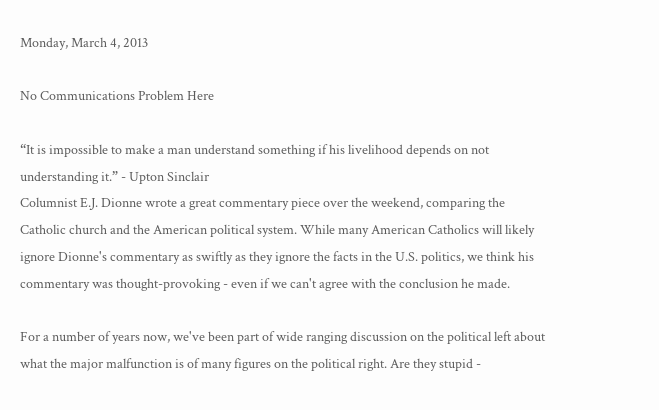Monday, March 4, 2013

No Communications Problem Here

“It is impossible to make a man understand something if his livelihood depends on not understanding it.” - Upton Sinclair
Columnist E.J. Dionne wrote a great commentary piece over the weekend, comparing the Catholic church and the American political system. While many American Catholics will likely ignore Dionne's commentary as swiftly as they ignore the facts in the U.S. politics, we think his commentary was thought-provoking - even if we can't agree with the conclusion he made.

For a number of years now, we've been part of wide ranging discussion on the political left about what the major malfunction is of many figures on the political right. Are they stupid -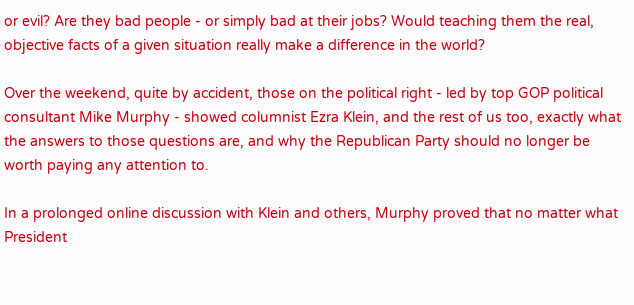or evil? Are they bad people - or simply bad at their jobs? Would teaching them the real, objective facts of a given situation really make a difference in the world?

Over the weekend, quite by accident, those on the political right - led by top GOP political consultant Mike Murphy - showed columnist Ezra Klein, and the rest of us too, exactly what the answers to those questions are, and why the Republican Party should no longer be worth paying any attention to.

In a prolonged online discussion with Klein and others, Murphy proved that no matter what President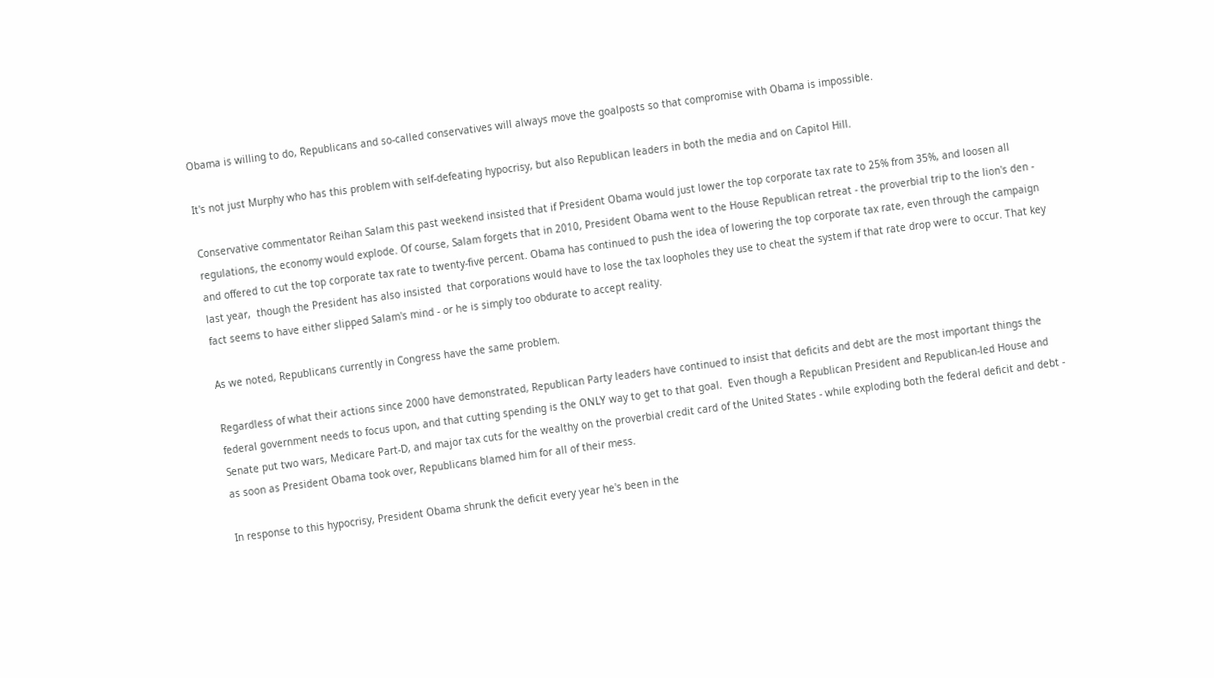Obama is willing to do, Republicans and so-called conservatives will always move the goalposts so that compromise with Obama is impossible.

It's not just Murphy who has this problem with self-defeating hypocrisy, but also Republican leaders in both the media and on Capitol Hill.

Conservative commentator Reihan Salam this past weekend insisted that if President Obama would just lower the top corporate tax rate to 25% from 35%, and loosen all regulations, the economy would explode. Of course, Salam forgets that in 2010, President Obama went to the House Republican retreat - the proverbial trip to the lion's den - and offered to cut the top corporate tax rate to twenty-five percent. Obama has continued to push the idea of lowering the top corporate tax rate, even through the campaign last year,  though the President has also insisted  that corporations would have to lose the tax loopholes they use to cheat the system if that rate drop were to occur. That key fact seems to have either slipped Salam's mind - or he is simply too obdurate to accept reality.

As we noted, Republicans currently in Congress have the same problem.

Regardless of what their actions since 2000 have demonstrated, Republican Party leaders have continued to insist that deficits and debt are the most important things the federal government needs to focus upon, and that cutting spending is the ONLY way to get to that goal.  Even though a Republican President and Republican-led House and Senate put two wars, Medicare Part-D, and major tax cuts for the wealthy on the proverbial credit card of the United States - while exploding both the federal deficit and debt - as soon as President Obama took over, Republicans blamed him for all of their mess.

In response to this hypocrisy, President Obama shrunk the deficit every year he's been in the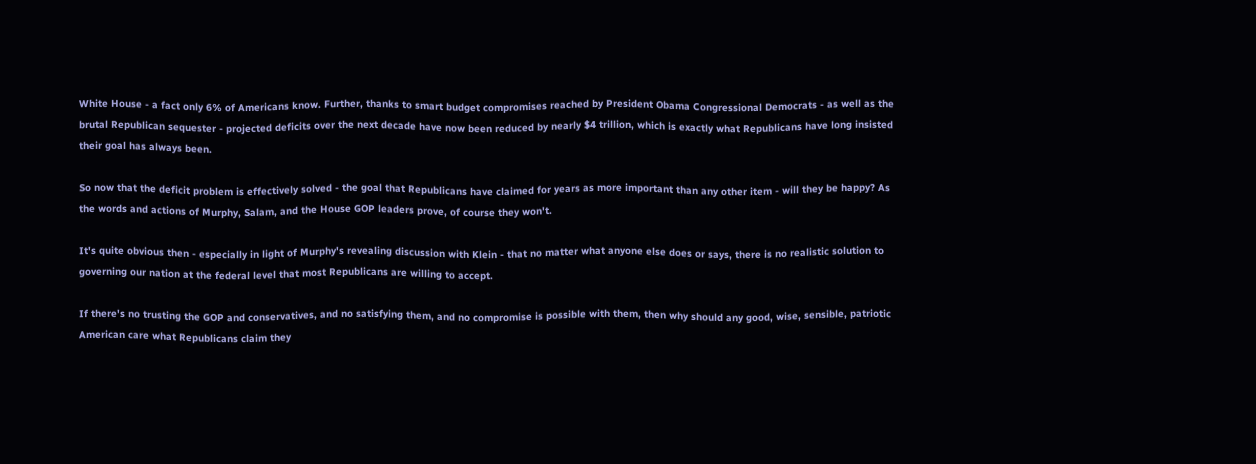White House - a fact only 6% of Americans know. Further, thanks to smart budget compromises reached by President Obama Congressional Democrats - as well as the brutal Republican sequester - projected deficits over the next decade have now been reduced by nearly $4 trillion, which is exactly what Republicans have long insisted their goal has always been.

So now that the deficit problem is effectively solved - the goal that Republicans have claimed for years as more important than any other item - will they be happy? As the words and actions of Murphy, Salam, and the House GOP leaders prove, of course they won't.

It's quite obvious then - especially in light of Murphy's revealing discussion with Klein - that no matter what anyone else does or says, there is no realistic solution to governing our nation at the federal level that most Republicans are willing to accept.

If there's no trusting the GOP and conservatives, and no satisfying them, and no compromise is possible with them, then why should any good, wise, sensible, patriotic American care what Republicans claim they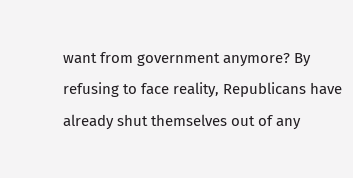want from government anymore? By refusing to face reality, Republicans have already shut themselves out of any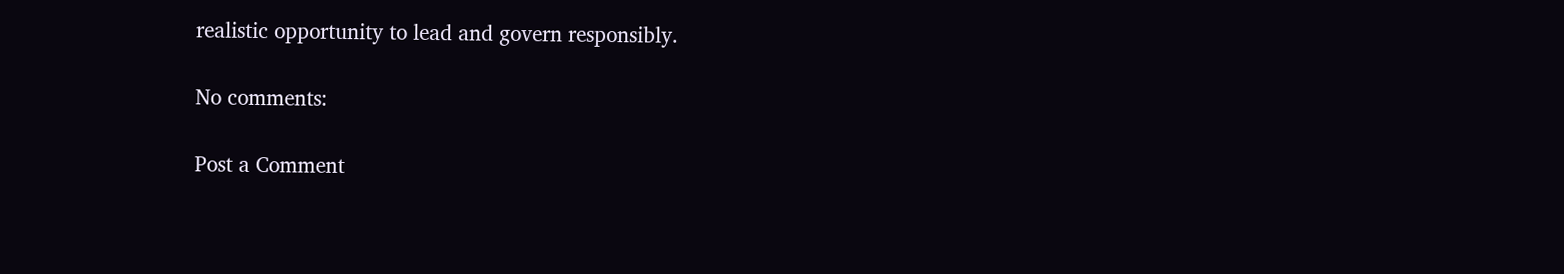realistic opportunity to lead and govern responsibly.

No comments:

Post a Comment